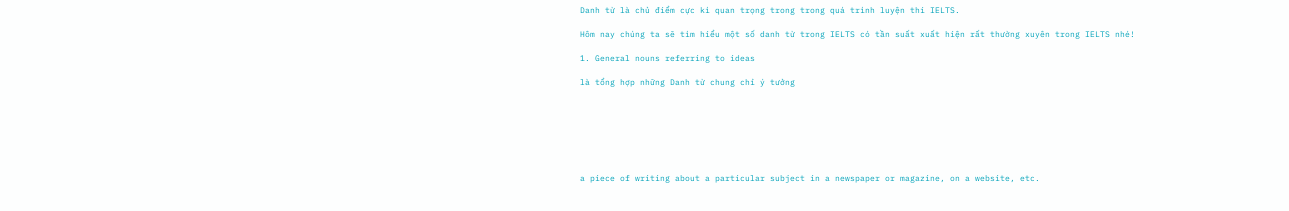Danh từ là chủ điểm cực kì quan trọng trong trong quá trình luyện thi IELTS.

Hôm nay chúng ta sẽ tìm hiểu một số danh từ trong IELTS có tần suất xuất hiện rất thường xuyên trong IELTS nhé!

1. General nouns referring to ideas

là tổng hợp những Danh từ chung chỉ ý tưởng







a piece of writing about a particular subject in a newspaper or magazine, on a website, etc.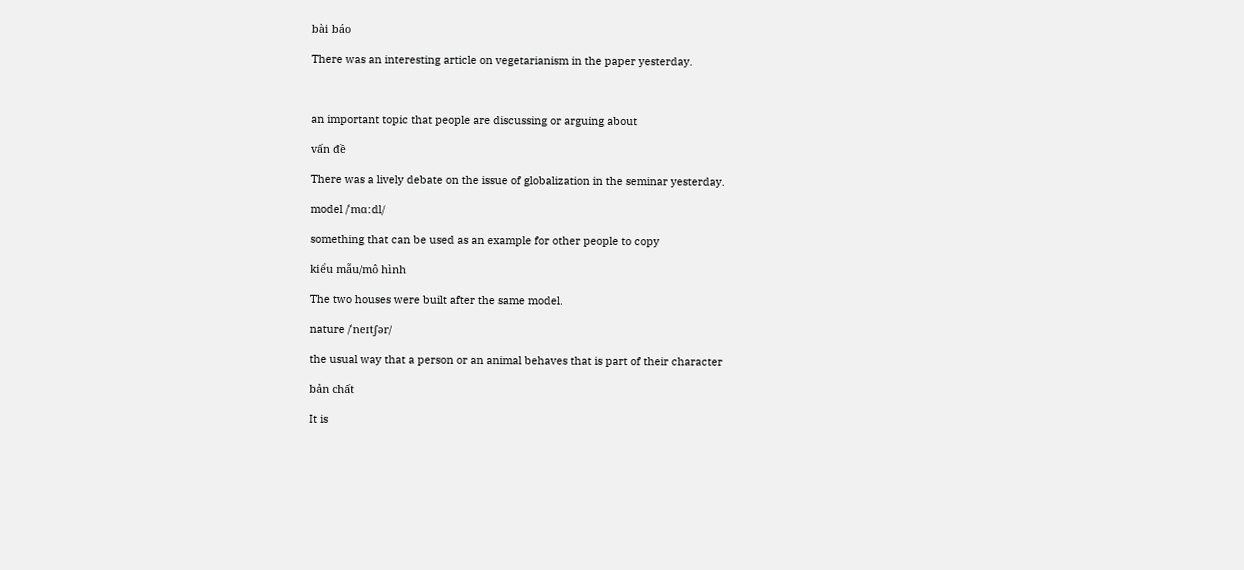bài báo

There was an interesting article on vegetarianism in the paper yesterday.



an important topic that people are discussing or arguing about

vấn đề

There was a lively debate on the issue of globalization in the seminar yesterday.

model /ˈmɑːdl/

something that can be used as an example for other people to copy

kiểu mẫu/mô hình

The two houses were built after the same model.

nature /ˈneɪtʃər/

the usual way that a person or an animal behaves that is part of their character

bản chất

It is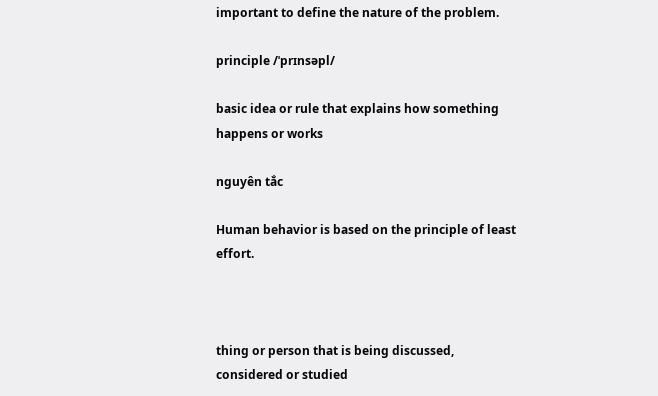important to define the nature of the problem.

principle /ˈprɪnsəpl/

basic idea or rule that explains how something happens or works

nguyên tắc

Human behavior is based on the principle of least effort.



thing or person that is being discussed, considered or studied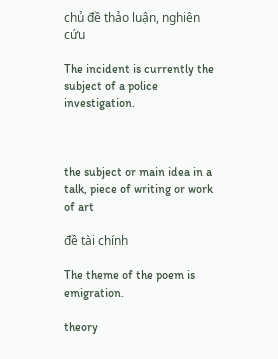chủ đề thảo luận, nghiên cứu

The incident is currently the subject of a police investigation.



the subject or main idea in a talk, piece of writing or work of art

đề tài chính

The theme of the poem is emigration.

theory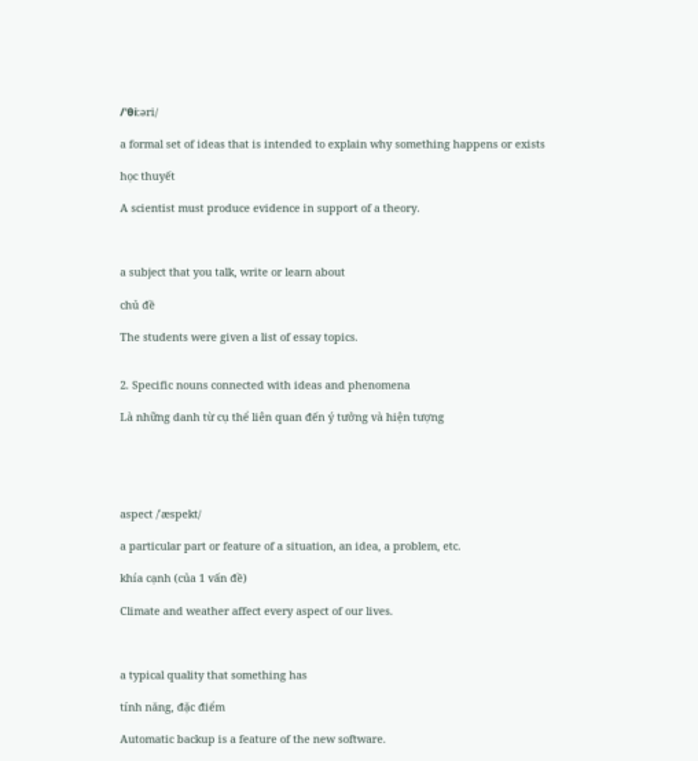/ˈθiːəri/

a formal set of ideas that is intended to explain why something happens or exists

học thuyết

A scientist must produce evidence in support of a theory.



a subject that you talk, write or learn about

chủ đề

The students were given a list of essay topics.


2. Specific nouns connected with ideas and phenomena

Là những danh từ cụ thể liên quan đến ý tưởng và hiện tượng





aspect /ˈæspekt/

a particular part or feature of a situation, an idea, a problem, etc.

khía cạnh (của 1 vấn đề)

Climate and weather affect every aspect of our lives.



a typical quality that something has

tính năng, đặc điểm

Automatic backup is a feature of the new software.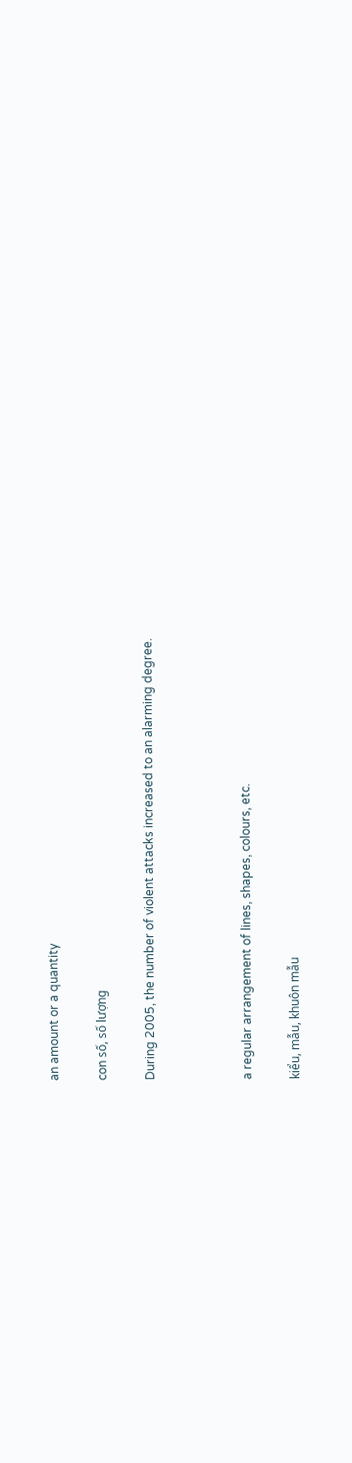an amount or a quantity

con số, số lượng

During 2005, the number of violent attacks increased to an alarming degree.



a regular arrangement of lines, shapes, colours, etc.

kiểu, mẫu, khuôn mẫu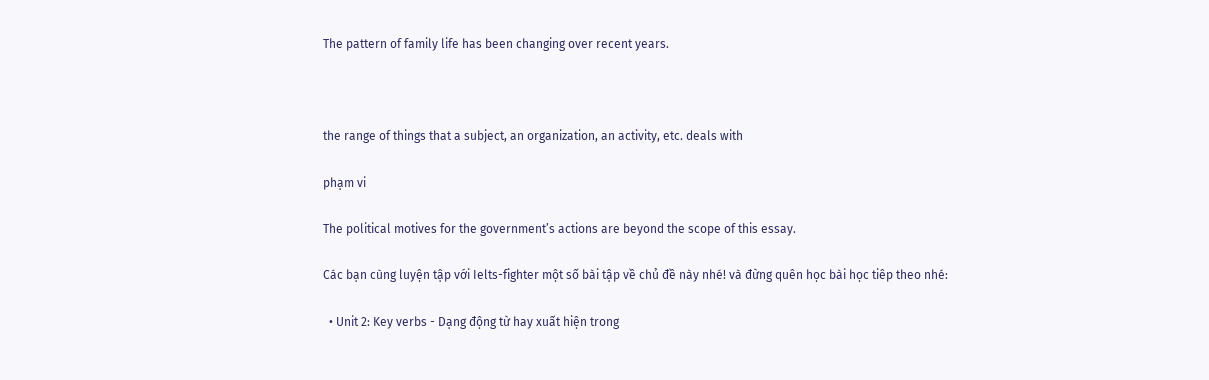The pattern of family life has been changing over recent years.



the range of things that a subject, an organization, an activity, etc. deals with

phạm vi

The political motives for the government’s actions are beyond the scope of this essay.

Các bạn cùng luyện tập với Ielts-fighter một số bài tập về chủ đề này nhé! và đừng quên học bài học tiêp theo nhé:

  • Unit 2: Key verbs - Dạng động từ hay xuất hiện trong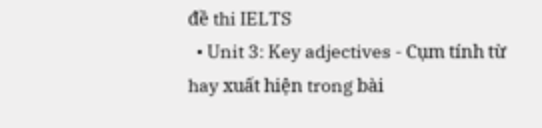đề thi IELTS
  • Unit 3: Key adjectives - Cụm tính từ hay xuất hiện trong bài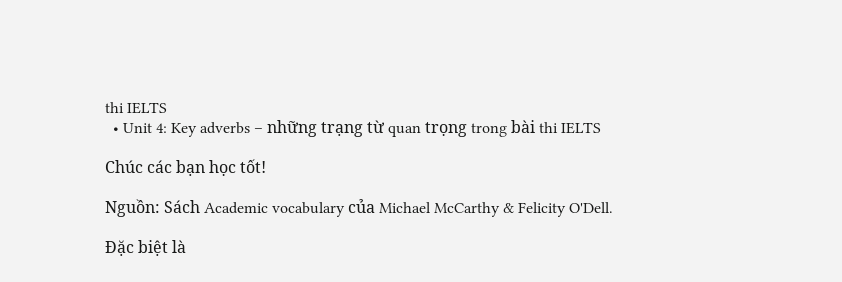thi IELTS
  • Unit 4: Key adverbs – những trạng từ quan trọng trong bài thi IELTS

Chúc các bạn học tốt!

Nguồn: Sách Academic vocabulary của Michael McCarthy & Felicity O'Dell.

Đặc biệt là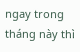ngay trong tháng này thì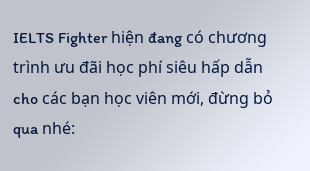IELTS Fighter hiện đang có chương trình ưu đãi học phí siêu hấp dẫn cho các bạn học viên mới, đừng bỏ qua nhé: